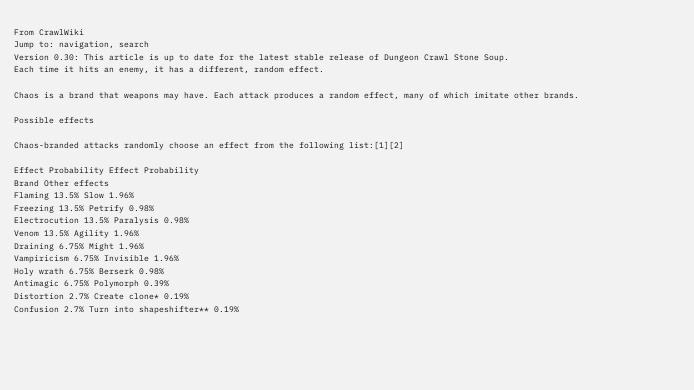From CrawlWiki
Jump to: navigation, search
Version 0.30: This article is up to date for the latest stable release of Dungeon Crawl Stone Soup.
Each time it hits an enemy, it has a different, random effect.

Chaos is a brand that weapons may have. Each attack produces a random effect, many of which imitate other brands.

Possible effects

Chaos-branded attacks randomly choose an effect from the following list:[1][2]

Effect Probability Effect Probability
Brand Other effects
Flaming 13.5% Slow 1.96%
Freezing 13.5% Petrify 0.98%
Electrocution 13.5% Paralysis 0.98%
Venom 13.5% Agility 1.96%
Draining 6.75% Might 1.96%
Vampiricism 6.75% Invisible 1.96%
Holy wrath 6.75% Berserk 0.98%
Antimagic 6.75% Polymorph 0.39%
Distortion 2.7% Create clone* 0.19%
Confusion 2.7% Turn into shapeshifter** 0.19%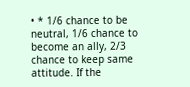• * 1/6 chance to be neutral, 1/6 chance to become an ally, 2/3 chance to keep same attitude. If the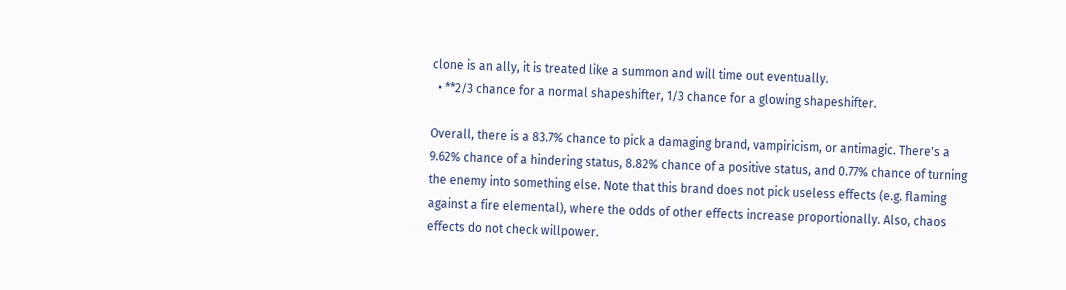clone is an ally, it is treated like a summon and will time out eventually.
  • **2/3 chance for a normal shapeshifter, 1/3 chance for a glowing shapeshifter.

Overall, there is a 83.7% chance to pick a damaging brand, vampiricism, or antimagic. There's a 9.62% chance of a hindering status, 8.82% chance of a positive status, and 0.77% chance of turning the enemy into something else. Note that this brand does not pick useless effects (e.g. flaming against a fire elemental), where the odds of other effects increase proportionally. Also, chaos effects do not check willpower.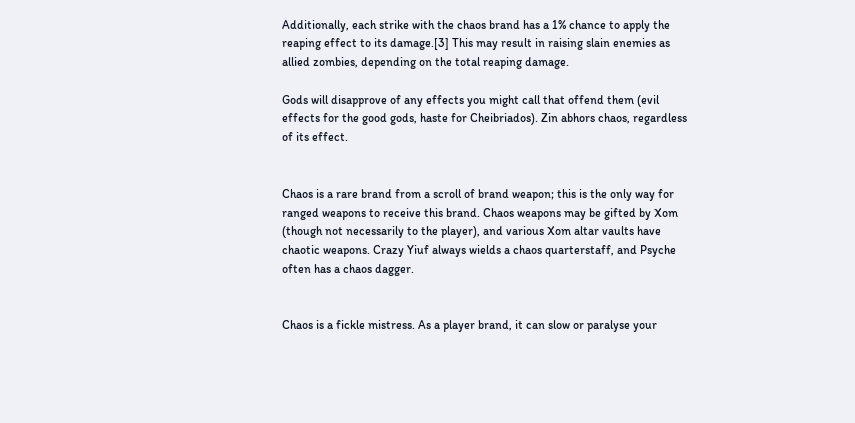Additionally, each strike with the chaos brand has a 1% chance to apply the reaping effect to its damage.[3] This may result in raising slain enemies as allied zombies, depending on the total reaping damage.

Gods will disapprove of any effects you might call that offend them (evil effects for the good gods, haste for Cheibriados). Zin abhors chaos, regardless of its effect.


Chaos is a rare brand from a scroll of brand weapon; this is the only way for ranged weapons to receive this brand. Chaos weapons may be gifted by Xom (though not necessarily to the player), and various Xom altar vaults have chaotic weapons. Crazy Yiuf always wields a chaos quarterstaff, and Psyche often has a chaos dagger.


Chaos is a fickle mistress. As a player brand, it can slow or paralyse your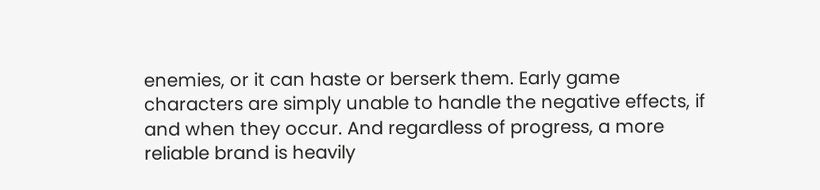enemies, or it can haste or berserk them. Early game characters are simply unable to handle the negative effects, if and when they occur. And regardless of progress, a more reliable brand is heavily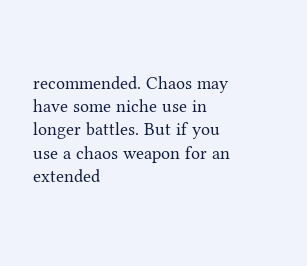recommended. Chaos may have some niche use in longer battles. But if you use a chaos weapon for an extended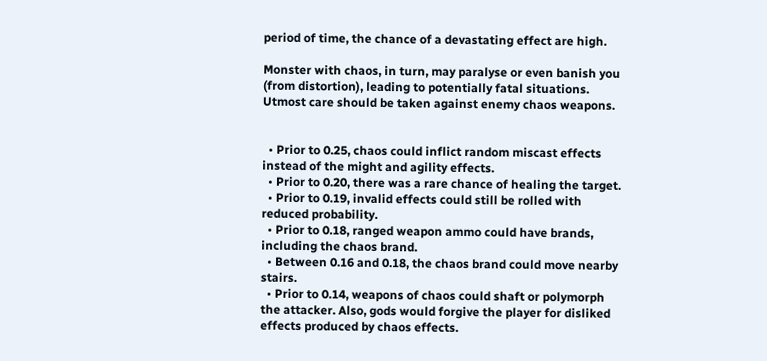period of time, the chance of a devastating effect are high.

Monster with chaos, in turn, may paralyse or even banish you (from distortion), leading to potentially fatal situations. Utmost care should be taken against enemy chaos weapons.


  • Prior to 0.25, chaos could inflict random miscast effects instead of the might and agility effects.
  • Prior to 0.20, there was a rare chance of healing the target.
  • Prior to 0.19, invalid effects could still be rolled with reduced probability.
  • Prior to 0.18, ranged weapon ammo could have brands, including the chaos brand.
  • Between 0.16 and 0.18, the chaos brand could move nearby stairs.
  • Prior to 0.14, weapons of chaos could shaft or polymorph the attacker. Also, gods would forgive the player for disliked effects produced by chaos effects.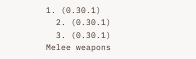1. (0.30.1)
  2. (0.30.1)
  3. (0.30.1)
Melee weapons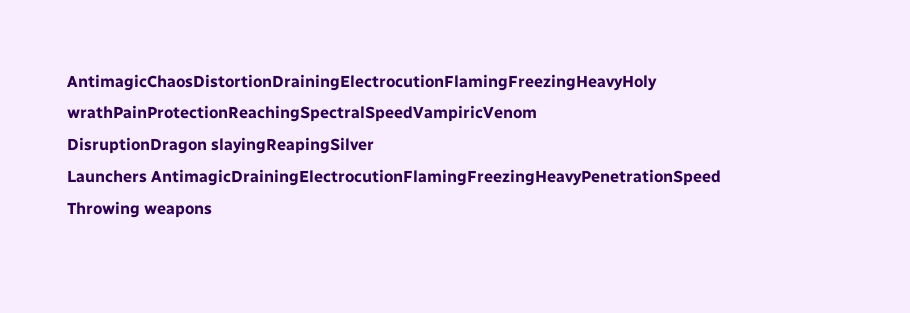AntimagicChaosDistortionDrainingElectrocutionFlamingFreezingHeavyHoly wrathPainProtectionReachingSpectralSpeedVampiricVenom
DisruptionDragon slayingReapingSilver
Launchers AntimagicDrainingElectrocutionFlamingFreezingHeavyPenetrationSpeed
Throwing weapons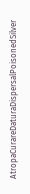AtropaCurareDaturaDispersalPoisonedSilver